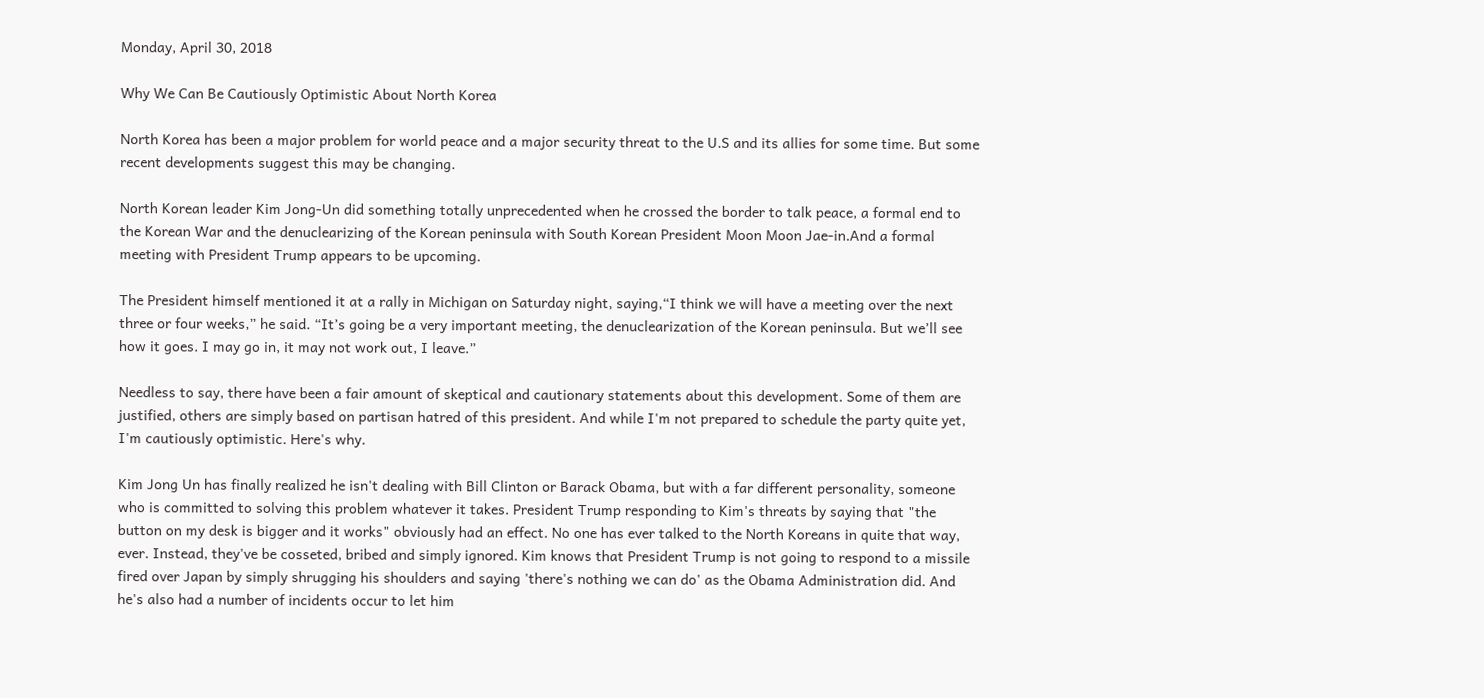Monday, April 30, 2018

Why We Can Be Cautiously Optimistic About North Korea

North Korea has been a major problem for world peace and a major security threat to the U.S and its allies for some time. But some recent developments suggest this may be changing.

North Korean leader Kim Jong-Un did something totally unprecedented when he crossed the border to talk peace, a formal end to the Korean War and the denuclearizing of the Korean peninsula with South Korean President Moon Moon Jae-in.And a formal meeting with President Trump appears to be upcoming.

The President himself mentioned it at a rally in Michigan on Saturday night, saying,“I think we will have a meeting over the next three or four weeks,” he said. “It’s going be a very important meeting, the denuclearization of the Korean peninsula. But we’ll see how it goes. I may go in, it may not work out, I leave.”

Needless to say, there have been a fair amount of skeptical and cautionary statements about this development. Some of them are justified, others are simply based on partisan hatred of this president. And while I'm not prepared to schedule the party quite yet, I'm cautiously optimistic. Here's why.

Kim Jong Un has finally realized he isn't dealing with Bill Clinton or Barack Obama, but with a far different personality, someone who is committed to solving this problem whatever it takes. President Trump responding to Kim's threats by saying that "the button on my desk is bigger and it works" obviously had an effect. No one has ever talked to the North Koreans in quite that way, ever. Instead, they've be cosseted, bribed and simply ignored. Kim knows that President Trump is not going to respond to a missile fired over Japan by simply shrugging his shoulders and saying 'there's nothing we can do' as the Obama Administration did. And he's also had a number of incidents occur to let him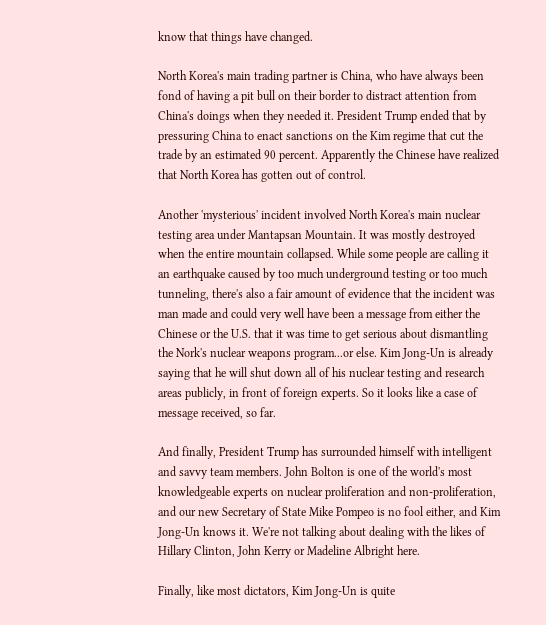know that things have changed.

North Korea's main trading partner is China, who have always been fond of having a pit bull on their border to distract attention from China's doings when they needed it. President Trump ended that by pressuring China to enact sanctions on the Kim regime that cut the trade by an estimated 90 percent. Apparently the Chinese have realized that North Korea has gotten out of control.

Another 'mysterious' incident involved North Korea's main nuclear testing area under Mantapsan Mountain. It was mostly destroyed when the entire mountain collapsed. While some people are calling it an earthquake caused by too much underground testing or too much tunneling, there's also a fair amount of evidence that the incident was man made and could very well have been a message from either the Chinese or the U.S. that it was time to get serious about dismantling the Nork's nuclear weapons program...or else. Kim Jong-Un is already saying that he will shut down all of his nuclear testing and research areas publicly, in front of foreign experts. So it looks like a case of message received, so far.

And finally, President Trump has surrounded himself with intelligent and savvy team members. John Bolton is one of the world's most knowledgeable experts on nuclear proliferation and non-proliferation, and our new Secretary of State Mike Pompeo is no fool either, and Kim Jong-Un knows it. We're not talking about dealing with the likes of  Hillary Clinton, John Kerry or Madeline Albright here.

Finally, like most dictators, Kim Jong-Un is quite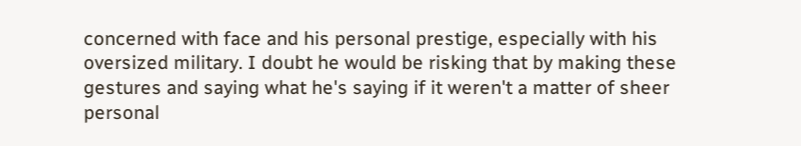concerned with face and his personal prestige, especially with his oversized military. I doubt he would be risking that by making these gestures and saying what he's saying if it weren't a matter of sheer personal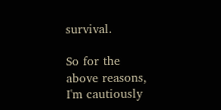survival.

So for the above reasons, I'm cautiously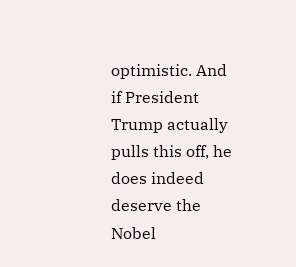optimistic. And if President Trump actually pulls this off, he does indeed deserve the Nobel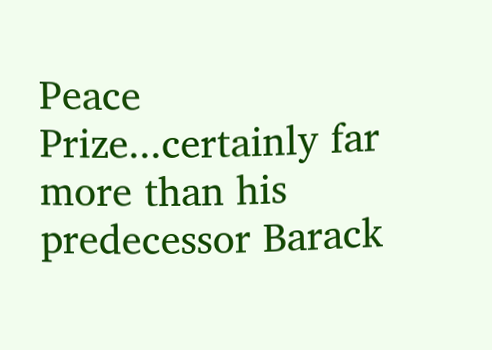Peace Prize...certainly far more than his predecessor Barack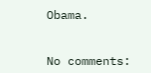Obama.


No comments: